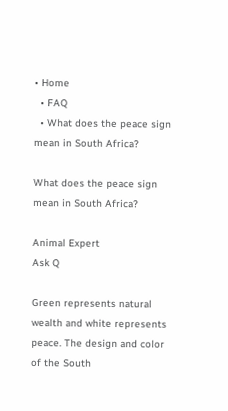• Home
  • FAQ
  • What does the peace sign mean in South Africa?

What does the peace sign mean in South Africa?

Animal Expert
Ask Q

Green represents natural wealth and white represents peace. The design and color of the South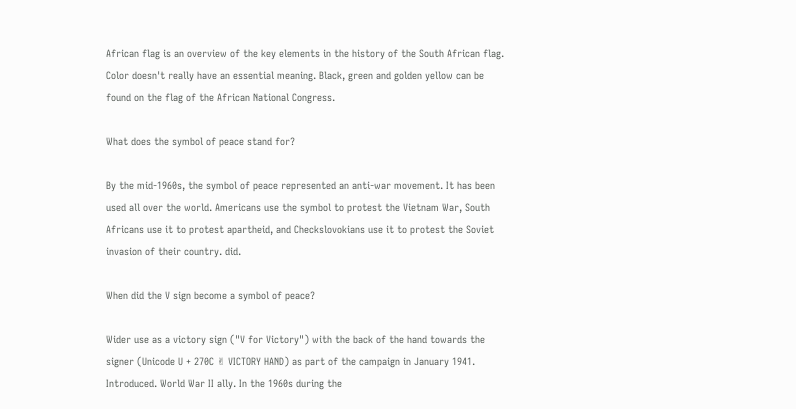African flag is an overview of the key elements in the history of the South African flag. Color doesn't really have an essential meaning. Black, green and golden yellow can be found on the flag of the African National Congress.

What does the symbol of peace stand for?

By the mid-1960s, the symbol of peace represented an anti-war movement. It has been used all over the world. Americans use the symbol to protest the Vietnam War, South Africans use it to protest apartheid, and Checkslovokians use it to protest the Soviet invasion of their country. did.

When did the V sign become a symbol of peace?

Wider use as a victory sign ("V for Victory") with the back of the hand towards the signer (Unicode U + 270C ✌ VICTORY HAND) as part of the campaign in January 1941. Introduced. World War II ally. In the 1960s during the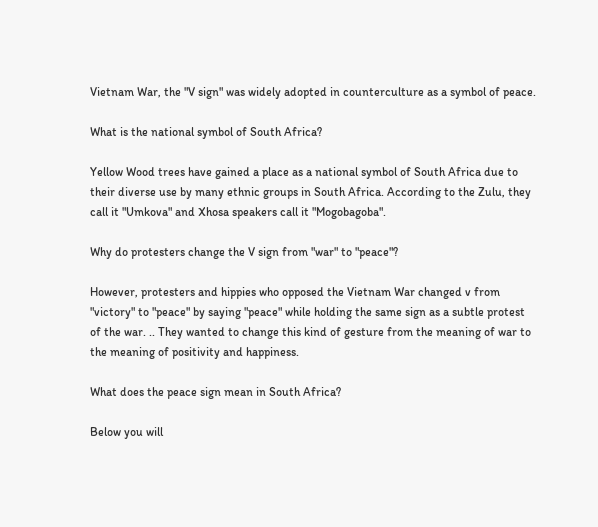Vietnam War, the "V sign" was widely adopted in counterculture as a symbol of peace.

What is the national symbol of South Africa?

Yellow Wood trees have gained a place as a national symbol of South Africa due to their diverse use by many ethnic groups in South Africa. According to the Zulu, they call it "Umkova" and Xhosa speakers call it "Mogobagoba".

Why do protesters change the V sign from "war" to "peace"?

However, protesters and hippies who opposed the Vietnam War changed v from "victory" to "peace" by saying "peace" while holding the same sign as a subtle protest of the war. .. They wanted to change this kind of gesture from the meaning of war to the meaning of positivity and happiness.

What does the peace sign mean in South Africa?

Below you will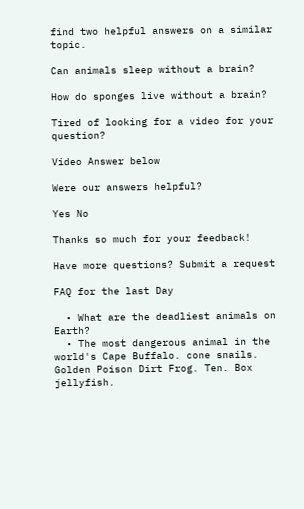find two helpful answers on a similar topic.

Can animals sleep without a brain?

How do sponges live without a brain?

Tired of looking for a video for your question?

Video Answer below

Were our answers helpful?

Yes No

Thanks so much for your feedback!

Have more questions? Submit a request

FAQ for the last Day

  • What are the deadliest animals on Earth?
  • The most dangerous animal in the world's Cape Buffalo. cone snails. Golden Poison Dirt Frog. Ten. Box jellyfish.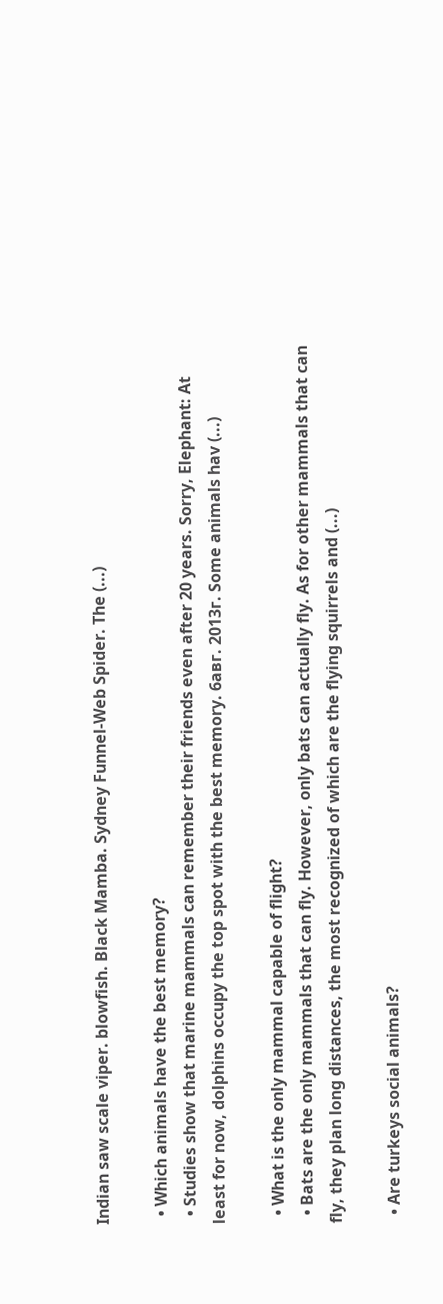Indian saw scale viper. blowfish. Black Mamba. Sydney Funnel-Web Spider. The (...)

  • Which animals have the best memory?
  • Studies show that marine mammals can remember their friends even after 20 years. Sorry, Elephant: At least for now, dolphins occupy the top spot with the best memory. 6авг. 2013г. Some animals hav (...)

  • What is the only mammal capable of flight?
  • Bats are the only mammals that can fly. However, only bats can actually fly. As for other mammals that can fly, they plan long distances, the most recognized of which are the flying squirrels and (...)

  • Are turkeys social animals?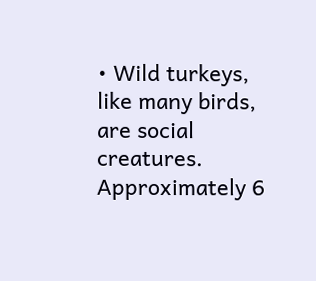• Wild turkeys, like many birds, are social creatures. Approximately 6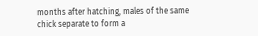months after hatching, males of the same chick separate to form a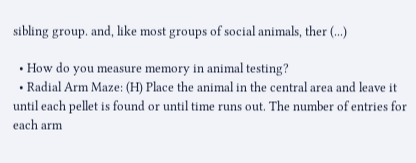sibling group. and, like most groups of social animals, ther (...)

  • How do you measure memory in animal testing?
  • Radial Arm Maze: (H) Place the animal in the central area and leave it until each pellet is found or until time runs out. The number of entries for each arm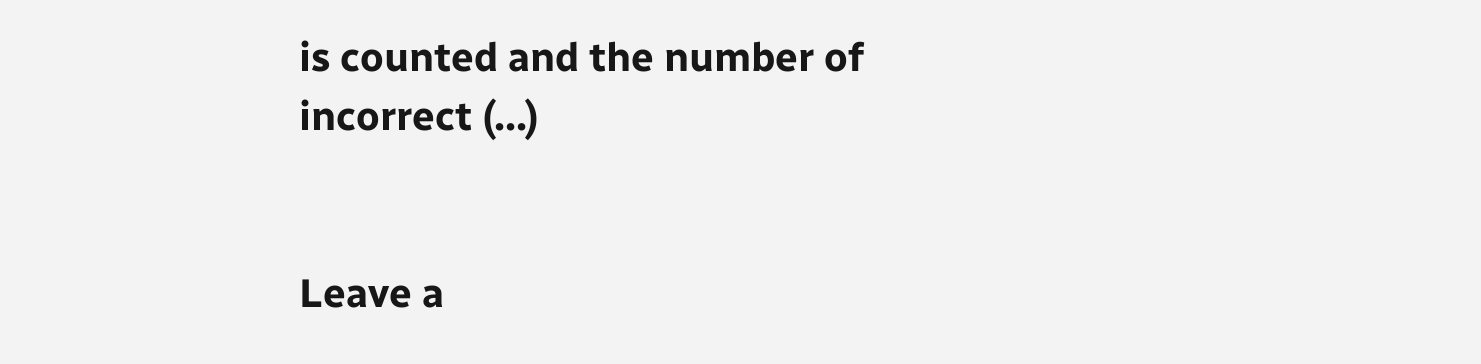is counted and the number of incorrect (...)


Leave a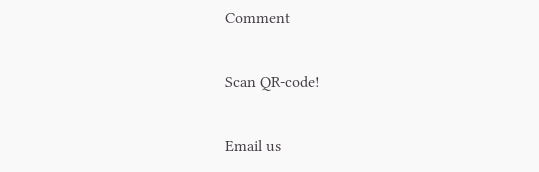Comment

Scan QR-code!

Email us